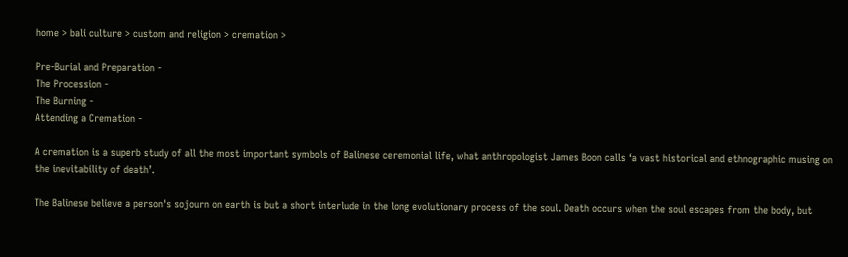home > bali culture > custom and religion > cremation >

Pre-Burial and Preparation -
The Procession -
The Burning -
Attending a Cremation -

A cremation is a superb study of all the most important symbols of Balinese ceremonial life, what anthropologist James Boon calls ‘a vast historical and ethnographic musing on the inevitability of death’.

The Balinese believe a person's sojourn on earth is but a short interlude in the long evolutionary process of the soul. Death occurs when the soul escapes from the body, but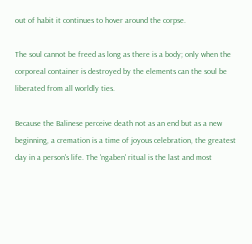out of habit it continues to hover around the corpse.

The soul cannot be freed as long as there is a body; only when the corporeal container is destroyed by the elements can the soul be liberated from all worldly ties.

Because the Balinese perceive death not as an end but as a new beginning, a cremation is a time of joyous celebration, the greatest day in a person's life. The 'ngaben' ritual is the last and most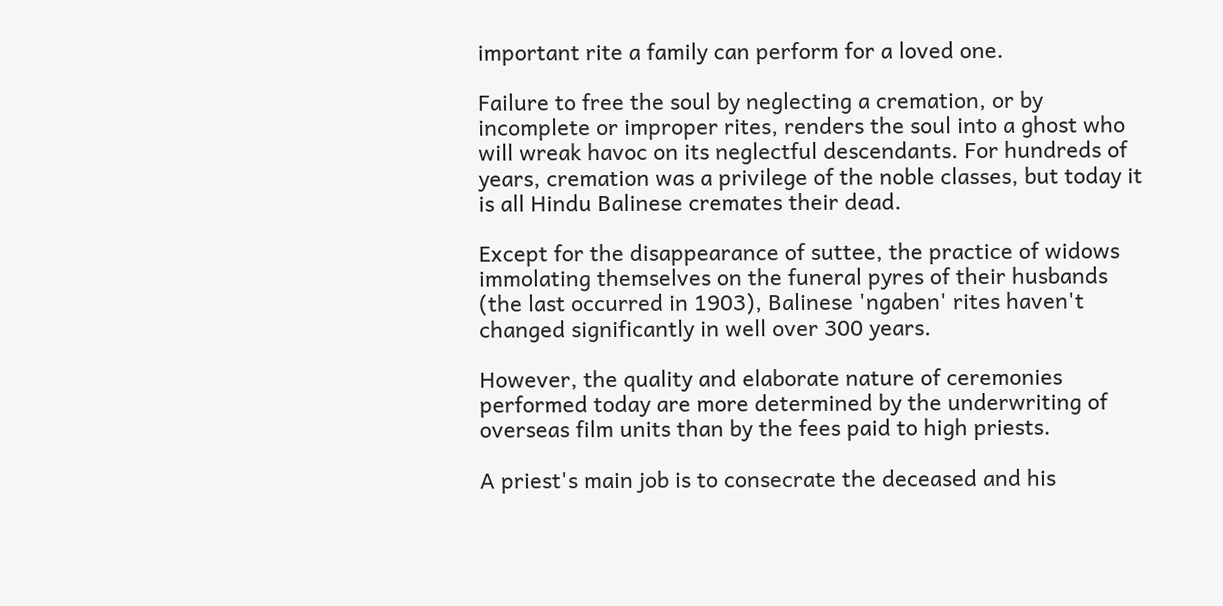important rite a family can perform for a loved one.

Failure to free the soul by neglecting a cremation, or by incomplete or improper rites, renders the soul into a ghost who will wreak havoc on its neglectful descendants. For hundreds of years, cremation was a privilege of the noble classes, but today it is all Hindu Balinese cremates their dead.

Except for the disappearance of suttee, the practice of widows immolating themselves on the funeral pyres of their husbands (the last occurred in 1903), Balinese 'ngaben' rites haven't changed significantly in well over 300 years.

However, the quality and elaborate nature of ceremonies performed today are more determined by the underwriting of overseas film units than by the fees paid to high priests.

A priest's main job is to consecrate the deceased and his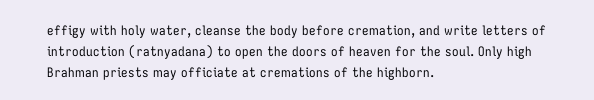effigy with holy water, cleanse the body before cremation, and write letters of introduction (ratnyadana) to open the doors of heaven for the soul. Only high Brahman priests may officiate at cremations of the highborn.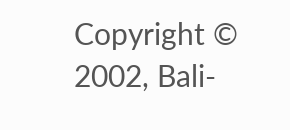Copyright © 2002, Bali-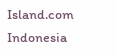Island.com Indonesia